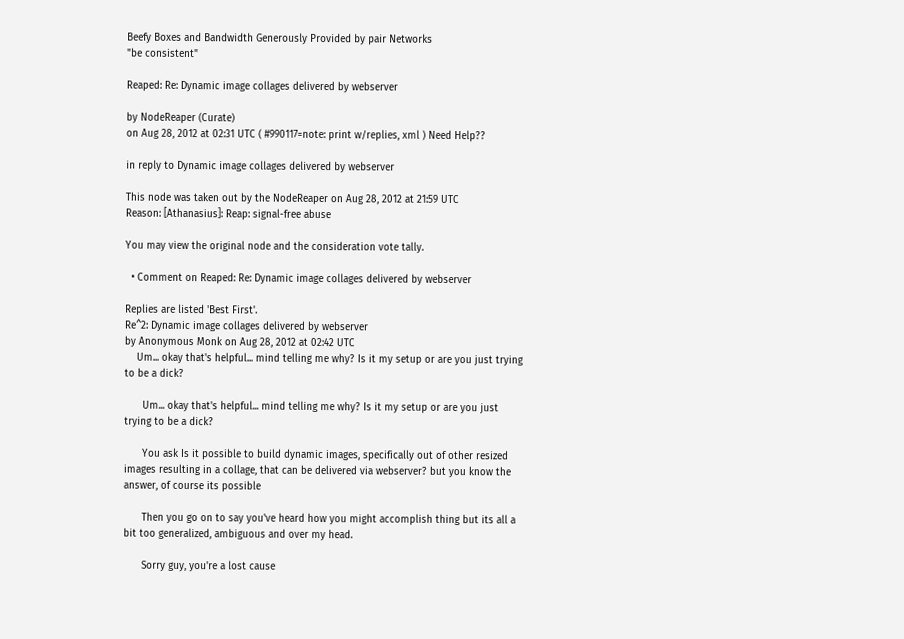Beefy Boxes and Bandwidth Generously Provided by pair Networks
"be consistent"

Reaped: Re: Dynamic image collages delivered by webserver

by NodeReaper (Curate)
on Aug 28, 2012 at 02:31 UTC ( #990117=note: print w/replies, xml ) Need Help??

in reply to Dynamic image collages delivered by webserver

This node was taken out by the NodeReaper on Aug 28, 2012 at 21:59 UTC
Reason: [Athanasius]: Reap: signal-free abuse

You may view the original node and the consideration vote tally.

  • Comment on Reaped: Re: Dynamic image collages delivered by webserver

Replies are listed 'Best First'.
Re^2: Dynamic image collages delivered by webserver
by Anonymous Monk on Aug 28, 2012 at 02:42 UTC
    Um... okay that's helpful... mind telling me why? Is it my setup or are you just trying to be a dick?

      Um... okay that's helpful... mind telling me why? Is it my setup or are you just trying to be a dick?

      You ask Is it possible to build dynamic images, specifically out of other resized images resulting in a collage, that can be delivered via webserver? but you know the answer, of course its possible

      Then you go on to say you've heard how you might accomplish thing but its all a bit too generalized, ambiguous and over my head.

      Sorry guy, you're a lost cause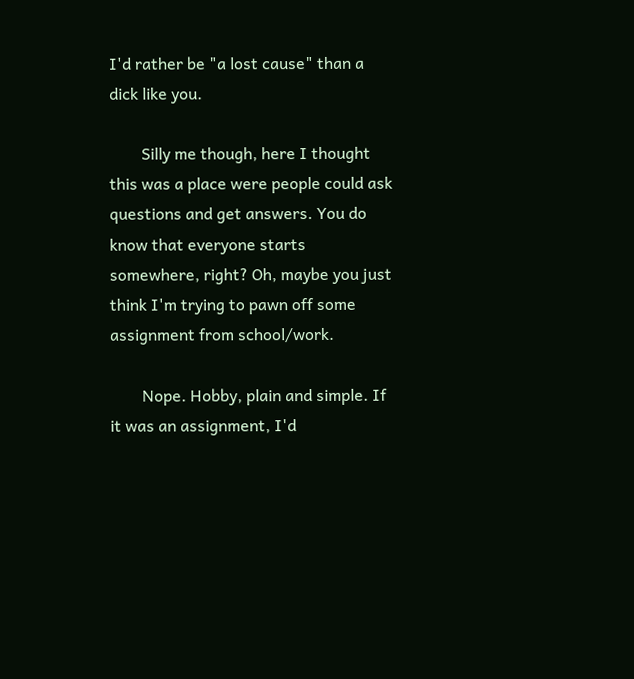I'd rather be "a lost cause" than a dick like you.

        Silly me though, here I thought this was a place were people could ask questions and get answers. You do know that everyone starts somewhere, right? Oh, maybe you just think I'm trying to pawn off some assignment from school/work.

        Nope. Hobby, plain and simple. If it was an assignment, I'd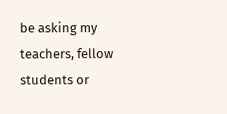be asking my teachers, fellow students or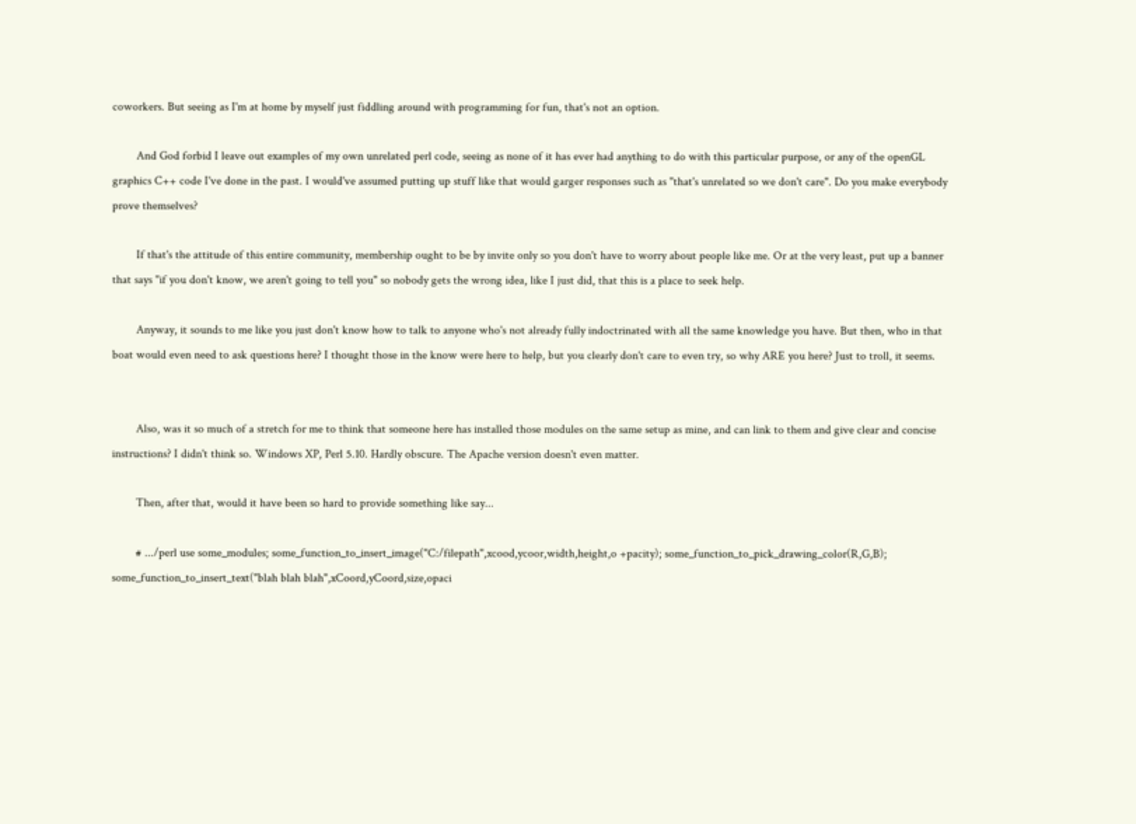coworkers. But seeing as I'm at home by myself just fiddling around with programming for fun, that's not an option.

        And God forbid I leave out examples of my own unrelated perl code, seeing as none of it has ever had anything to do with this particular purpose, or any of the openGL graphics C++ code I've done in the past. I would've assumed putting up stuff like that would garger responses such as "that's unrelated so we don't care". Do you make everybody prove themselves?

        If that's the attitude of this entire community, membership ought to be by invite only so you don't have to worry about people like me. Or at the very least, put up a banner that says "if you don't know, we aren't going to tell you" so nobody gets the wrong idea, like I just did, that this is a place to seek help.

        Anyway, it sounds to me like you just don't know how to talk to anyone who's not already fully indoctrinated with all the same knowledge you have. But then, who in that boat would even need to ask questions here? I thought those in the know were here to help, but you clearly don't care to even try, so why ARE you here? Just to troll, it seems.


        Also, was it so much of a stretch for me to think that someone here has installed those modules on the same setup as mine, and can link to them and give clear and concise instructions? I didn't think so. Windows XP, Perl 5.10. Hardly obscure. The Apache version doesn't even matter.

        Then, after that, would it have been so hard to provide something like say...

        # .../perl use some_modules; some_function_to_insert_image("C:/filepath",xcood,ycoor,width,height,o +pacity); some_function_to_pick_drawing_color(R,G,B); some_function_to_insert_text("blah blah blah",xCoord,yCoord,size,opaci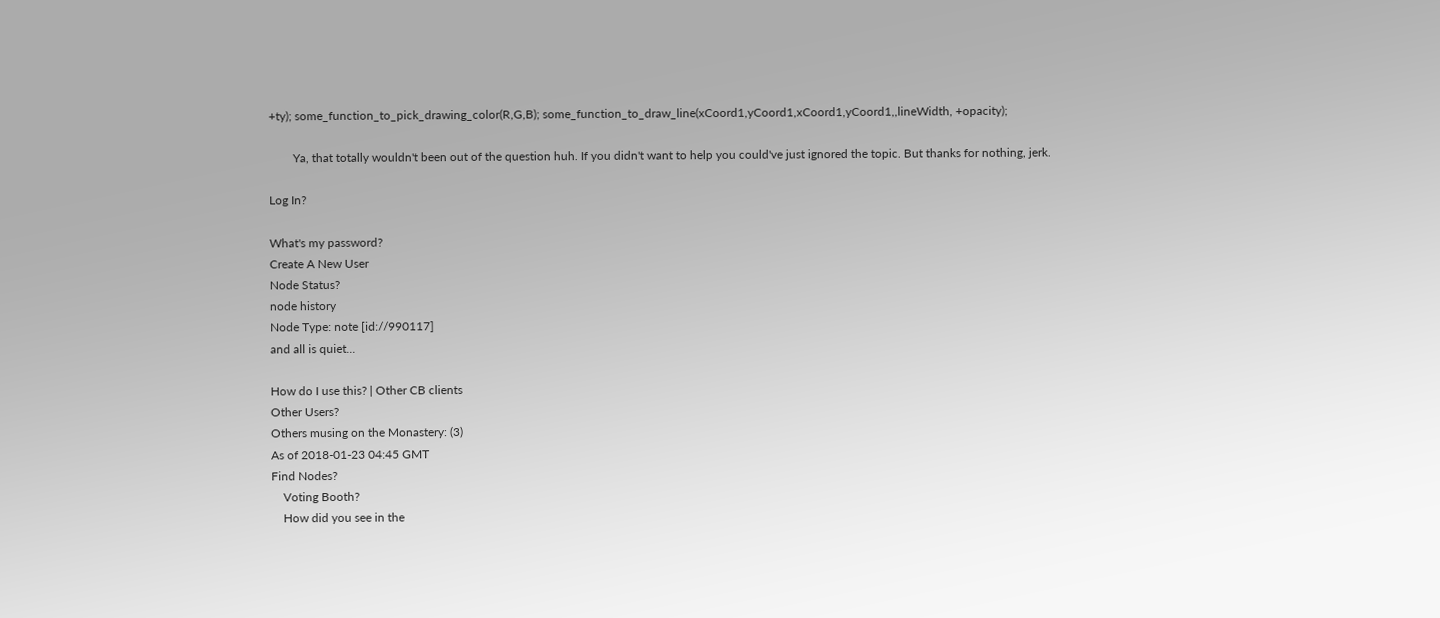+ty); some_function_to_pick_drawing_color(R,G,B); some_function_to_draw_line(xCoord1,yCoord1,xCoord1,yCoord1,,lineWidth, +opacity);

        Ya, that totally wouldn't been out of the question huh. If you didn't want to help you could've just ignored the topic. But thanks for nothing, jerk.

Log In?

What's my password?
Create A New User
Node Status?
node history
Node Type: note [id://990117]
and all is quiet...

How do I use this? | Other CB clients
Other Users?
Others musing on the Monastery: (3)
As of 2018-01-23 04:45 GMT
Find Nodes?
    Voting Booth?
    How did you see in the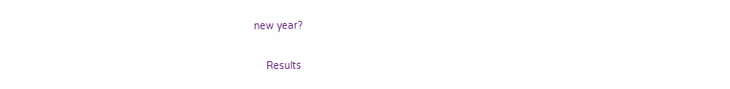new year?

    Results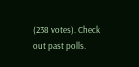(238 votes). Check out past polls.